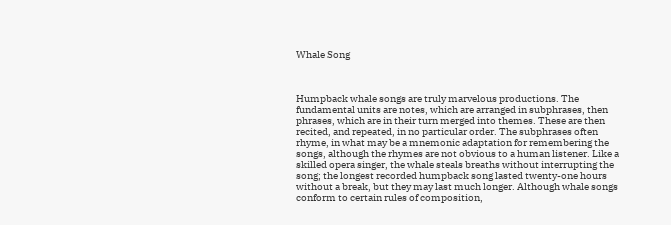Whale Song



Humpback whale songs are truly marvelous productions. The fundamental units are notes, which are arranged in subphrases, then phrases, which are in their turn merged into themes. These are then recited, and repeated, in no particular order. The subphrases often rhyme, in what may be a mnemonic adaptation for remembering the songs, although the rhymes are not obvious to a human listener. Like a skilled opera singer, the whale steals breaths without interrupting the song; the longest recorded humpback song lasted twenty-one hours without a break, but they may last much longer. Although whale songs conform to certain rules of composition,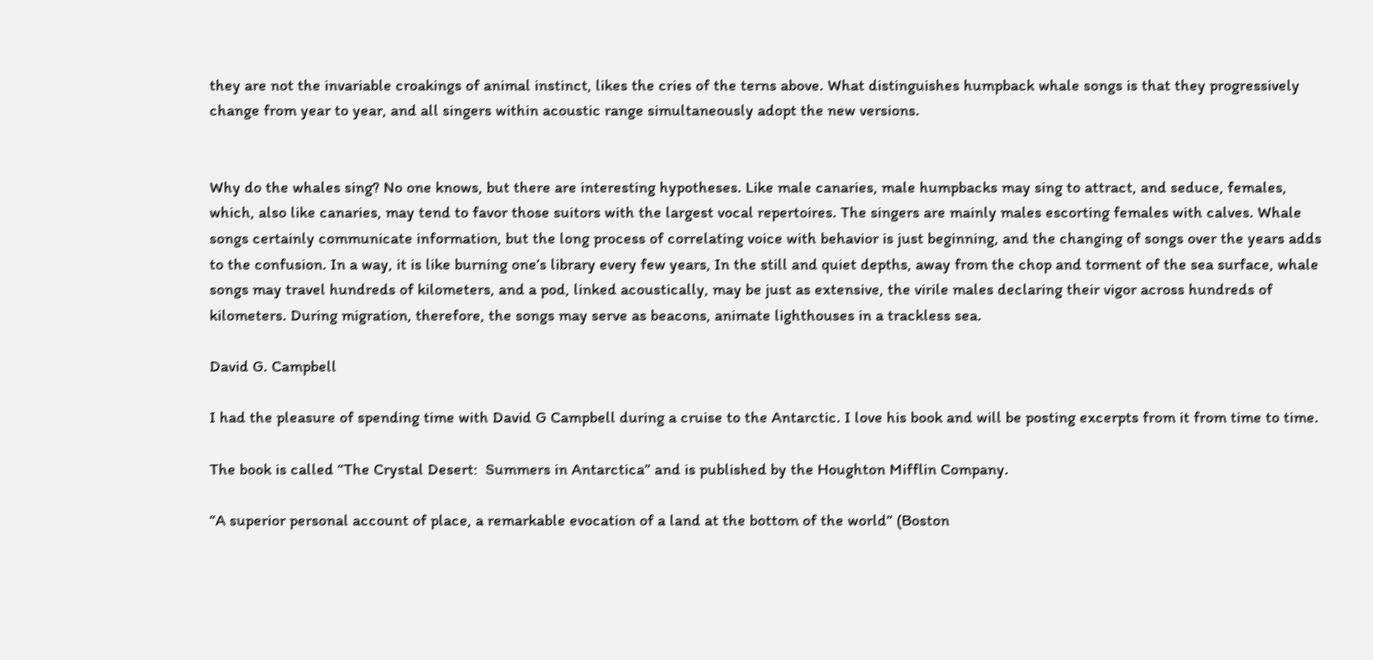they are not the invariable croakings of animal instinct, likes the cries of the terns above. What distinguishes humpback whale songs is that they progressively change from year to year, and all singers within acoustic range simultaneously adopt the new versions.


Why do the whales sing? No one knows, but there are interesting hypotheses. Like male canaries, male humpbacks may sing to attract, and seduce, females, which, also like canaries, may tend to favor those suitors with the largest vocal repertoires. The singers are mainly males escorting females with calves. Whale songs certainly communicate information, but the long process of correlating voice with behavior is just beginning, and the changing of songs over the years adds to the confusion. In a way, it is like burning one’s library every few years, In the still and quiet depths, away from the chop and torment of the sea surface, whale songs may travel hundreds of kilometers, and a pod, linked acoustically, may be just as extensive, the virile males declaring their vigor across hundreds of kilometers. During migration, therefore, the songs may serve as beacons, animate lighthouses in a trackless sea.

David G. Campbell

I had the pleasure of spending time with David G Campbell during a cruise to the Antarctic. I love his book and will be posting excerpts from it from time to time.

The book is called “The Crystal Desert:  Summers in Antarctica” and is published by the Houghton Mifflin Company.

“A superior personal account of place, a remarkable evocation of a land at the bottom of the world” (Boston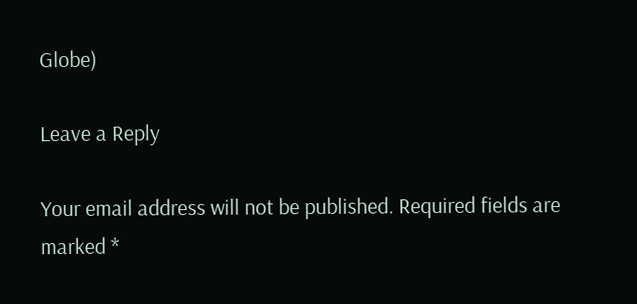Globe)

Leave a Reply

Your email address will not be published. Required fields are marked *